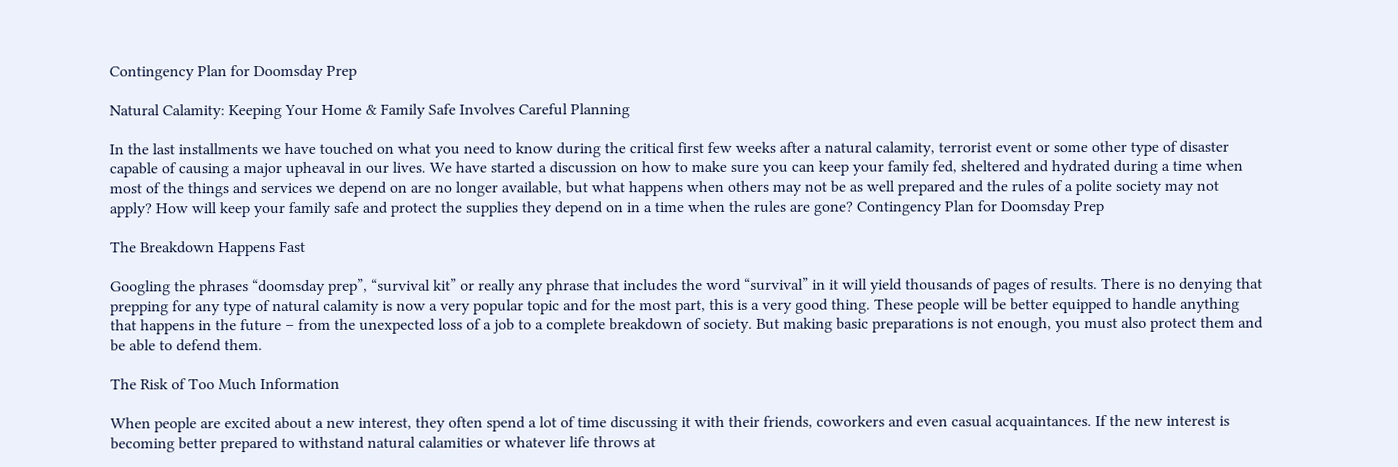Contingency Plan for Doomsday Prep

Natural Calamity: Keeping Your Home & Family Safe Involves Careful Planning

In the last installments we have touched on what you need to know during the critical first few weeks after a natural calamity, terrorist event or some other type of disaster capable of causing a major upheaval in our lives. We have started a discussion on how to make sure you can keep your family fed, sheltered and hydrated during a time when most of the things and services we depend on are no longer available, but what happens when others may not be as well prepared and the rules of a polite society may not apply? How will keep your family safe and protect the supplies they depend on in a time when the rules are gone? Contingency Plan for Doomsday Prep

The Breakdown Happens Fast

Googling the phrases “doomsday prep”, “survival kit” or really any phrase that includes the word “survival” in it will yield thousands of pages of results. There is no denying that prepping for any type of natural calamity is now a very popular topic and for the most part, this is a very good thing. These people will be better equipped to handle anything that happens in the future – from the unexpected loss of a job to a complete breakdown of society. But making basic preparations is not enough, you must also protect them and be able to defend them.

The Risk of Too Much Information

When people are excited about a new interest, they often spend a lot of time discussing it with their friends, coworkers and even casual acquaintances. If the new interest is becoming better prepared to withstand natural calamities or whatever life throws at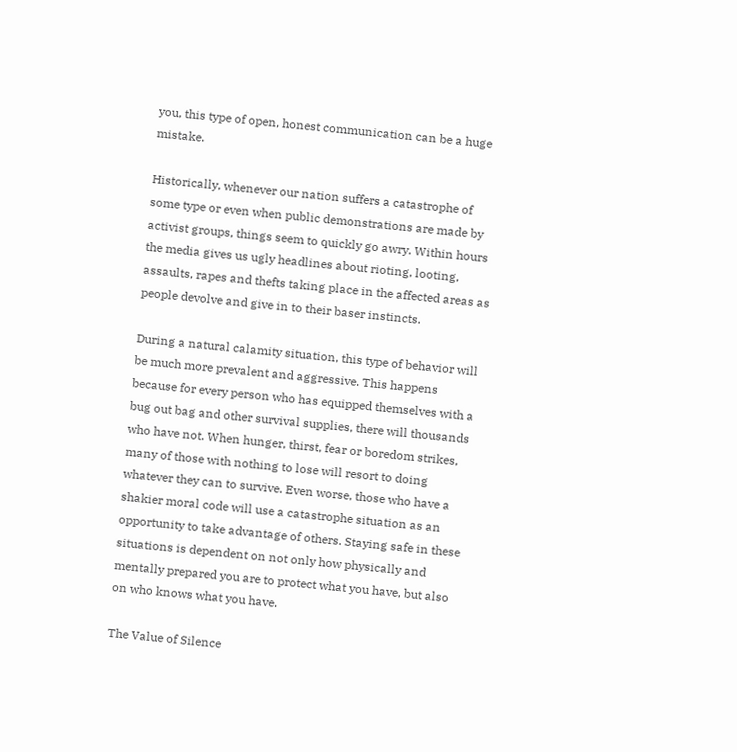you, this type of open, honest communication can be a huge mistake.

Historically, whenever our nation suffers a catastrophe of some type or even when public demonstrations are made by activist groups, things seem to quickly go awry. Within hours the media gives us ugly headlines about rioting, looting, assaults, rapes and thefts taking place in the affected areas as people devolve and give in to their baser instincts.

During a natural calamity situation, this type of behavior will be much more prevalent and aggressive. This happens because for every person who has equipped themselves with a bug out bag and other survival supplies, there will thousands who have not. When hunger, thirst, fear or boredom strikes, many of those with nothing to lose will resort to doing whatever they can to survive. Even worse, those who have a shakier moral code will use a catastrophe situation as an opportunity to take advantage of others. Staying safe in these situations is dependent on not only how physically and mentally prepared you are to protect what you have, but also on who knows what you have.

The Value of Silence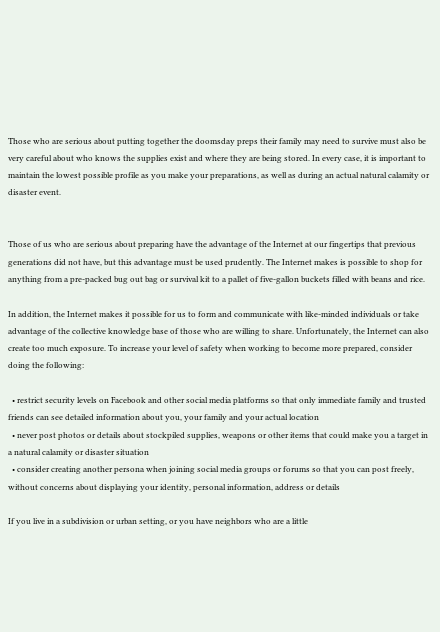Those who are serious about putting together the doomsday preps their family may need to survive must also be very careful about who knows the supplies exist and where they are being stored. In every case, it is important to maintain the lowest possible profile as you make your preparations, as well as during an actual natural calamity or disaster event.


Those of us who are serious about preparing have the advantage of the Internet at our fingertips that previous generations did not have, but this advantage must be used prudently. The Internet makes is possible to shop for anything from a pre-packed bug out bag or survival kit to a pallet of five-gallon buckets filled with beans and rice.

In addition, the Internet makes it possible for us to form and communicate with like-minded individuals or take advantage of the collective knowledge base of those who are willing to share. Unfortunately, the Internet can also create too much exposure. To increase your level of safety when working to become more prepared, consider doing the following:

  • restrict security levels on Facebook and other social media platforms so that only immediate family and trusted friends can see detailed information about you, your family and your actual location
  • never post photos or details about stockpiled supplies, weapons or other items that could make you a target in a natural calamity or disaster situation
  • consider creating another persona when joining social media groups or forums so that you can post freely, without concerns about displaying your identity, personal information, address or details

If you live in a subdivision or urban setting, or you have neighbors who are a little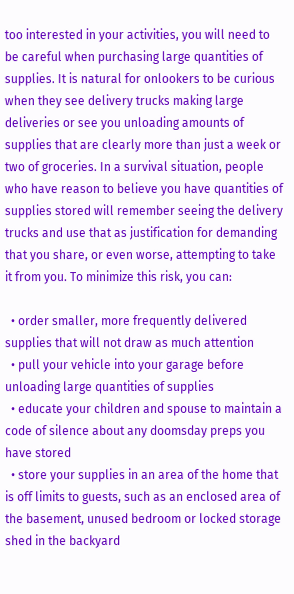too interested in your activities, you will need to be careful when purchasing large quantities of supplies. It is natural for onlookers to be curious when they see delivery trucks making large deliveries or see you unloading amounts of supplies that are clearly more than just a week or two of groceries. In a survival situation, people who have reason to believe you have quantities of supplies stored will remember seeing the delivery trucks and use that as justification for demanding that you share, or even worse, attempting to take it from you. To minimize this risk, you can:

  • order smaller, more frequently delivered supplies that will not draw as much attention
  • pull your vehicle into your garage before unloading large quantities of supplies
  • educate your children and spouse to maintain a code of silence about any doomsday preps you have stored
  • store your supplies in an area of the home that is off limits to guests, such as an enclosed area of the basement, unused bedroom or locked storage shed in the backyard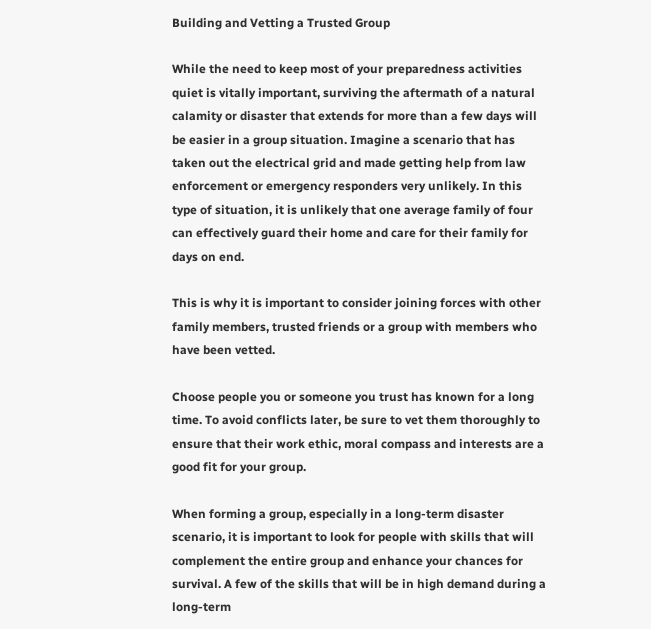Building and Vetting a Trusted Group

While the need to keep most of your preparedness activities quiet is vitally important, surviving the aftermath of a natural calamity or disaster that extends for more than a few days will be easier in a group situation. Imagine a scenario that has taken out the electrical grid and made getting help from law enforcement or emergency responders very unlikely. In this type of situation, it is unlikely that one average family of four can effectively guard their home and care for their family for days on end.

This is why it is important to consider joining forces with other family members, trusted friends or a group with members who have been vetted.

Choose people you or someone you trust has known for a long time. To avoid conflicts later, be sure to vet them thoroughly to ensure that their work ethic, moral compass and interests are a good fit for your group.

When forming a group, especially in a long-term disaster scenario, it is important to look for people with skills that will complement the entire group and enhance your chances for survival. A few of the skills that will be in high demand during a long-term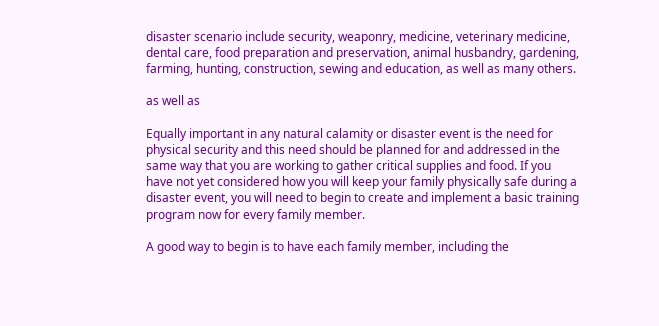disaster scenario include security, weaponry, medicine, veterinary medicine, dental care, food preparation and preservation, animal husbandry, gardening, farming, hunting, construction, sewing and education, as well as many others.

as well as

Equally important in any natural calamity or disaster event is the need for physical security and this need should be planned for and addressed in the same way that you are working to gather critical supplies and food. If you have not yet considered how you will keep your family physically safe during a disaster event, you will need to begin to create and implement a basic training program now for every family member.

A good way to begin is to have each family member, including the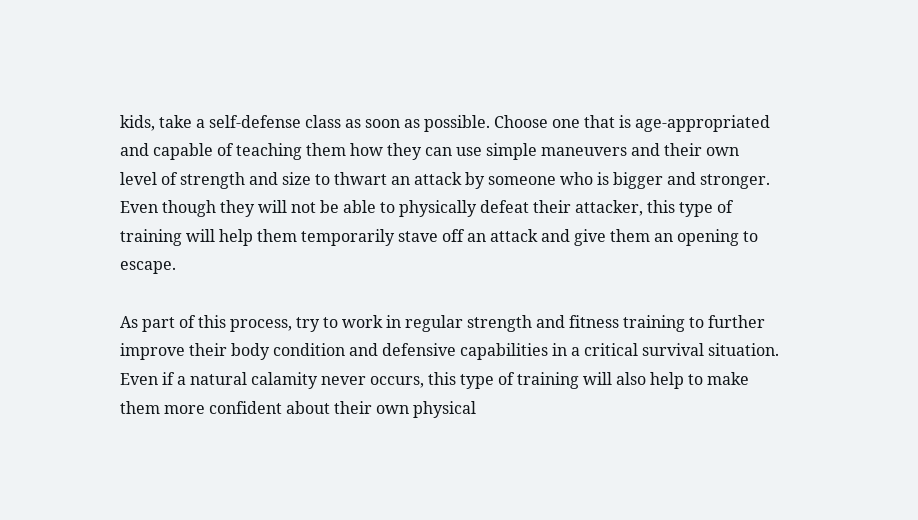kids, take a self-defense class as soon as possible. Choose one that is age-appropriated and capable of teaching them how they can use simple maneuvers and their own level of strength and size to thwart an attack by someone who is bigger and stronger. Even though they will not be able to physically defeat their attacker, this type of training will help them temporarily stave off an attack and give them an opening to escape.

As part of this process, try to work in regular strength and fitness training to further improve their body condition and defensive capabilities in a critical survival situation. Even if a natural calamity never occurs, this type of training will also help to make them more confident about their own physical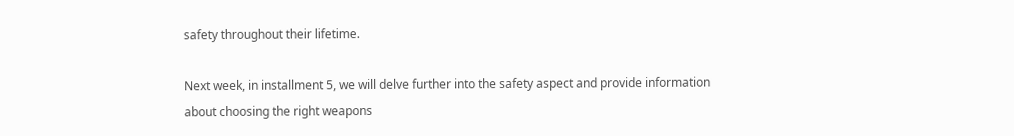safety throughout their lifetime.

Next week, in installment 5, we will delve further into the safety aspect and provide information about choosing the right weapons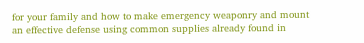for your family and how to make emergency weaponry and mount an effective defense using common supplies already found in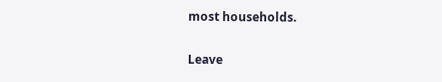most households.

Leave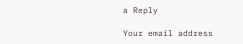a Reply

Your email address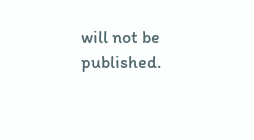will not be published.